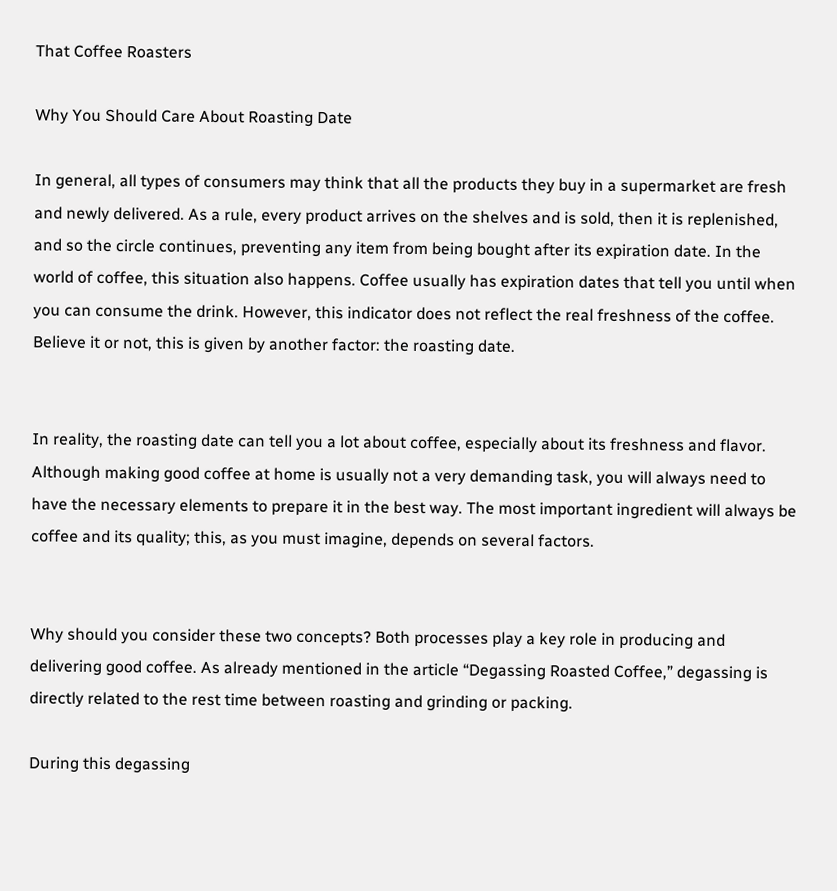That Coffee Roasters

Why You Should Care About Roasting Date

In general, all types of consumers may think that all the products they buy in a supermarket are fresh and newly delivered. As a rule, every product arrives on the shelves and is sold, then it is replenished, and so the circle continues, preventing any item from being bought after its expiration date. In the world of coffee, this situation also happens. Coffee usually has expiration dates that tell you until when you can consume the drink. However, this indicator does not reflect the real freshness of the coffee. Believe it or not, this is given by another factor: the roasting date.


In reality, the roasting date can tell you a lot about coffee, especially about its freshness and flavor. Although making good coffee at home is usually not a very demanding task, you will always need to have the necessary elements to prepare it in the best way. The most important ingredient will always be coffee and its quality; this, as you must imagine, depends on several factors.


Why should you consider these two concepts? Both processes play a key role in producing and delivering good coffee. As already mentioned in the article “Degassing Roasted Coffee,” degassing is directly related to the rest time between roasting and grinding or packing.

During this degassing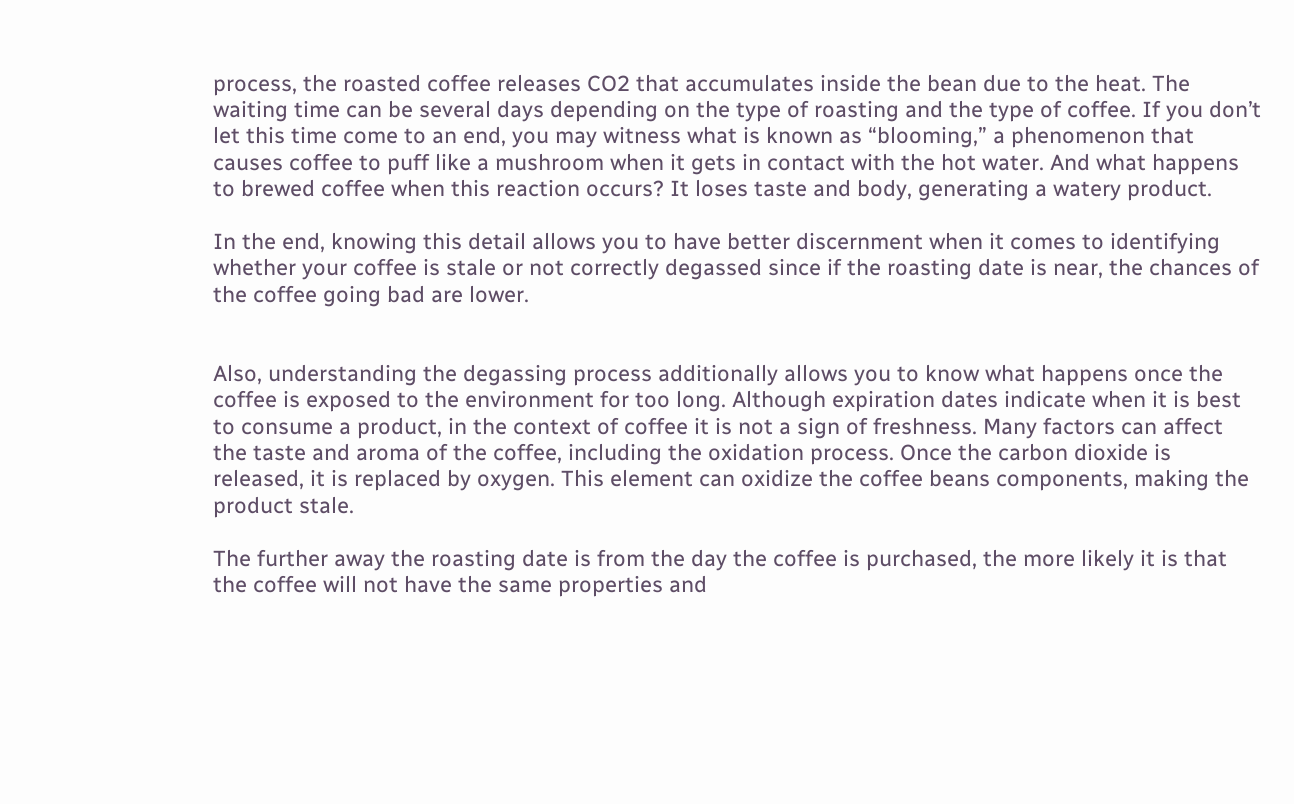process, the roasted coffee releases CO2 that accumulates inside the bean due to the heat. The waiting time can be several days depending on the type of roasting and the type of coffee. If you don’t let this time come to an end, you may witness what is known as “blooming,” a phenomenon that causes coffee to puff like a mushroom when it gets in contact with the hot water. And what happens to brewed coffee when this reaction occurs? It loses taste and body, generating a watery product.

In the end, knowing this detail allows you to have better discernment when it comes to identifying whether your coffee is stale or not correctly degassed since if the roasting date is near, the chances of the coffee going bad are lower.


Also, understanding the degassing process additionally allows you to know what happens once the coffee is exposed to the environment for too long. Although expiration dates indicate when it is best to consume a product, in the context of coffee it is not a sign of freshness. Many factors can affect the taste and aroma of the coffee, including the oxidation process. Once the carbon dioxide is released, it is replaced by oxygen. This element can oxidize the coffee beans components, making the product stale.

The further away the roasting date is from the day the coffee is purchased, the more likely it is that the coffee will not have the same properties and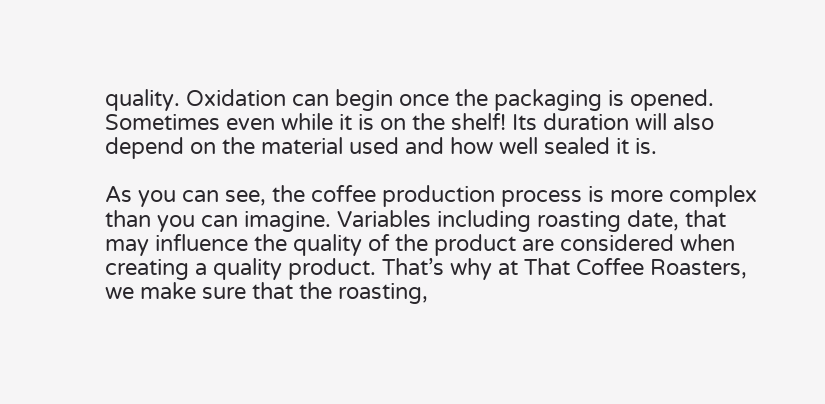quality. Oxidation can begin once the packaging is opened. Sometimes even while it is on the shelf! Its duration will also depend on the material used and how well sealed it is.

As you can see, the coffee production process is more complex than you can imagine. Variables including roasting date, that may influence the quality of the product are considered when creating a quality product. That’s why at That Coffee Roasters, we make sure that the roasting,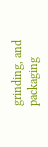grinding, and packaging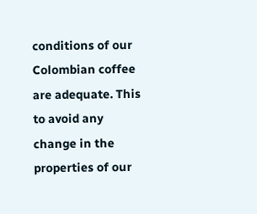conditions of our Colombian coffee are adequate. This to avoid any change in the properties of our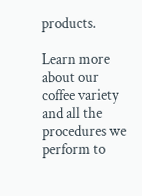products.

Learn more about our coffee variety and all the procedures we perform to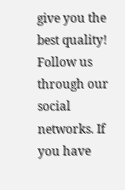give you the best quality! Follow us through our social networks. If you have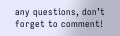any questions, don’t forget to comment!